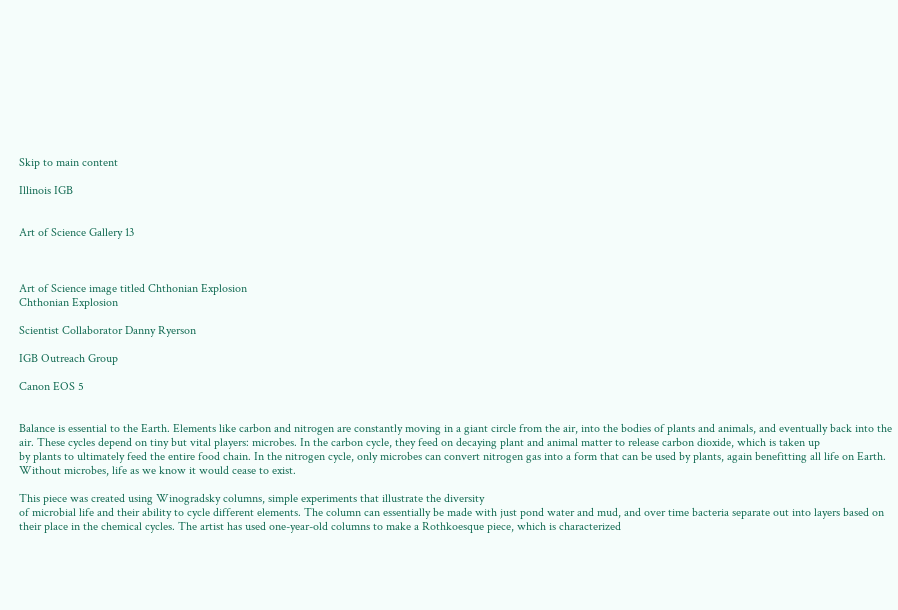Skip to main content

Illinois IGB


Art of Science Gallery 13



Art of Science image titled Chthonian Explosion
Chthonian Explosion

Scientist Collaborator Danny Ryerson

IGB Outreach Group

Canon EOS 5


Balance is essential to the Earth. Elements like carbon and nitrogen are constantly moving in a giant circle from the air, into the bodies of plants and animals, and eventually back into the air. These cycles depend on tiny but vital players: microbes. In the carbon cycle, they feed on decaying plant and animal matter to release carbon dioxide, which is taken up
by plants to ultimately feed the entire food chain. In the nitrogen cycle, only microbes can convert nitrogen gas into a form that can be used by plants, again benefitting all life on Earth. Without microbes, life as we know it would cease to exist.

This piece was created using Winogradsky columns, simple experiments that illustrate the diversity
of microbial life and their ability to cycle different elements. The column can essentially be made with just pond water and mud, and over time bacteria separate out into layers based on their place in the chemical cycles. The artist has used one-year-old columns to make a Rothkoesque piece, which is characterized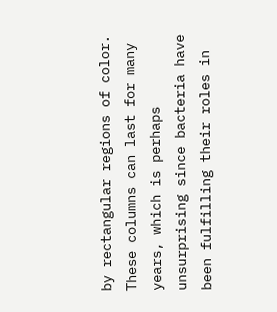by rectangular regions of color. These columns can last for many years, which is perhaps unsurprising since bacteria have been fulfilling their roles in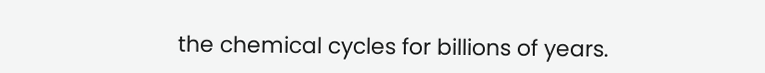the chemical cycles for billions of years.